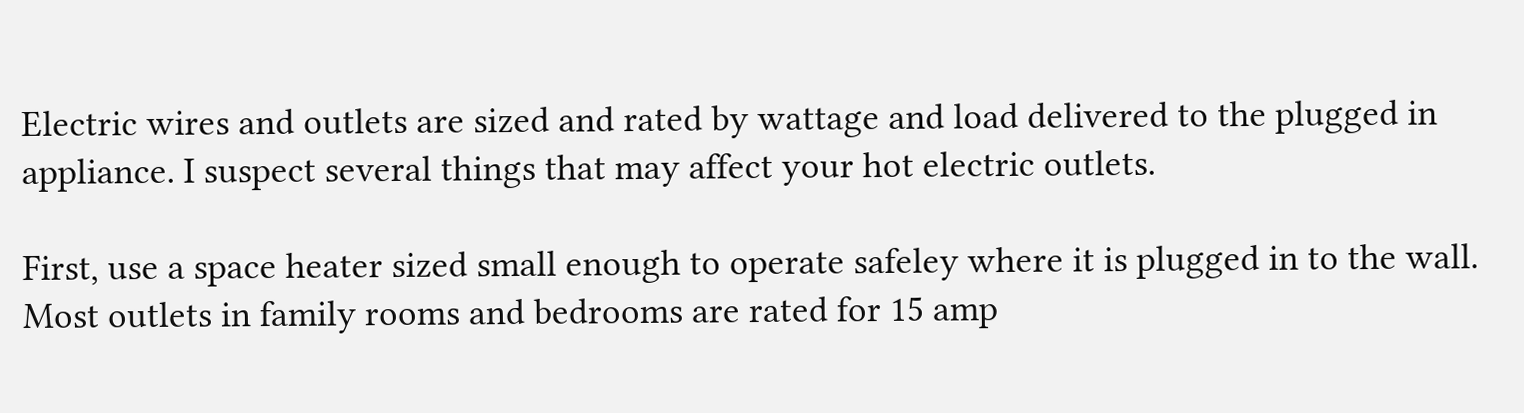Electric wires and outlets are sized and rated by wattage and load delivered to the plugged in appliance. I suspect several things that may affect your hot electric outlets.

First, use a space heater sized small enough to operate safeley where it is plugged in to the wall. Most outlets in family rooms and bedrooms are rated for 15 amp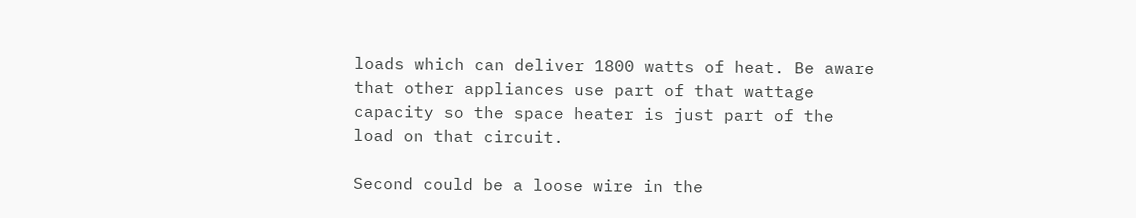loads which can deliver 1800 watts of heat. Be aware that other appliances use part of that wattage capacity so the space heater is just part of the load on that circuit.

Second could be a loose wire in the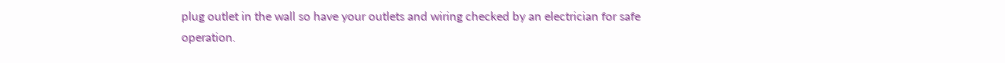plug outlet in the wall so have your outlets and wiring checked by an electrician for safe operation.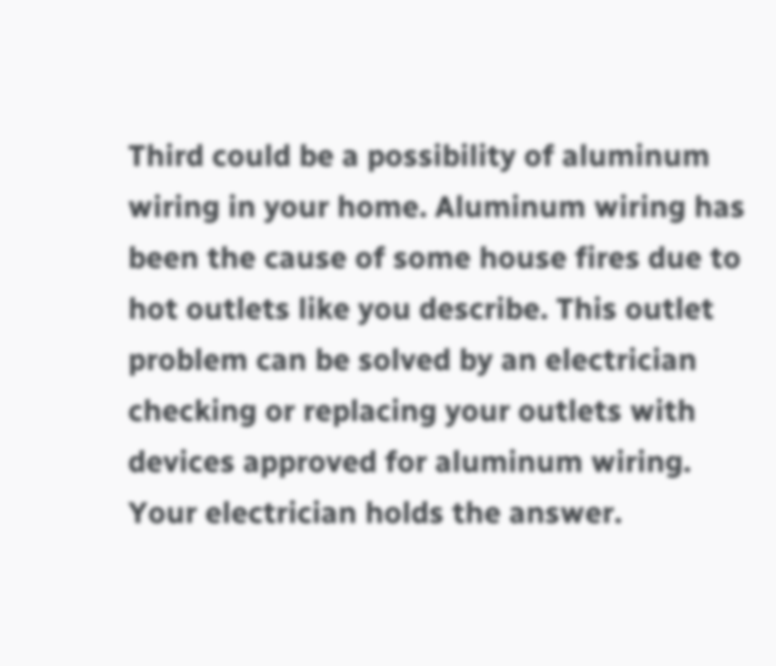Third could be a possibility of aluminum wiring in your home. Aluminum wiring has been the cause of some house fires due to hot outlets like you describe. This outlet problem can be solved by an electrician checking or replacing your outlets with devices approved for aluminum wiring. Your electrician holds the answer.